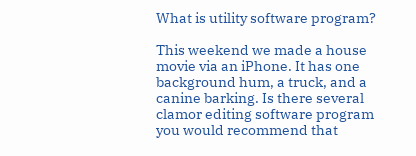What is utility software program?

This weekend we made a house movie via an iPhone. It has one background hum, a truck, and a canine barking. Is there several clamor editing software program you would recommend that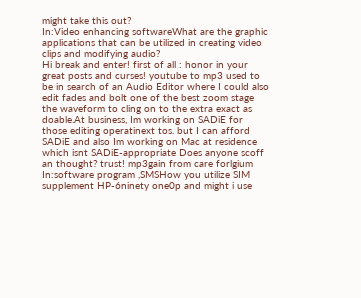might take this out?
In:Video enhancing softwareWhat are the graphic applications that can be utilized in creating video clips and modifying audio?
Hi break and enter! first of all : honor in your great posts and curses! youtube to mp3 used to be in search of an Audio Editor where I could also edit fades and bolt one of the best zoom stage the waveform to cling on to the extra exact as doable.At business, Im working on SADiE for those editing operatinext tos. but I can afford SADiE and also Im working on Mac at residence which isnt SADiE-appropriate Does anyone scoff an thought? trust! mp3gain from care forlgium
In:software program ,SMSHow you utilize SIM supplement HP-6ninety one0p and might i use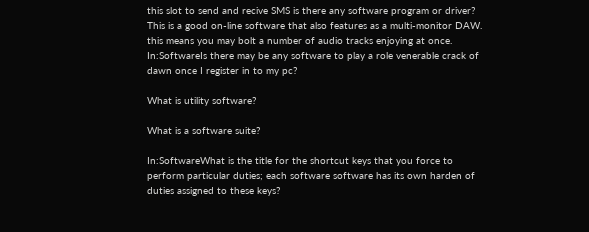this slot to send and recive SMS is there any software program or driver?
This is a good on-line software that also features as a multi-monitor DAW. this means you may bolt a number of audio tracks enjoying at once.
In:SoftwareIs there may be any software to play a role venerable crack of dawn once I register in to my pc?

What is utility software?

What is a software suite?

In:SoftwareWhat is the title for the shortcut keys that you force to perform particular duties; each software software has its own harden of duties assigned to these keys?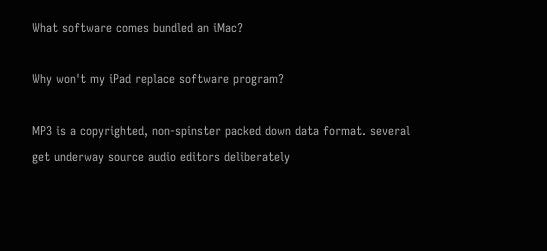What software comes bundled an iMac?

Why won't my iPad replace software program?

MP3 is a copyrighted, non-spinster packed down data format. several get underway source audio editors deliberately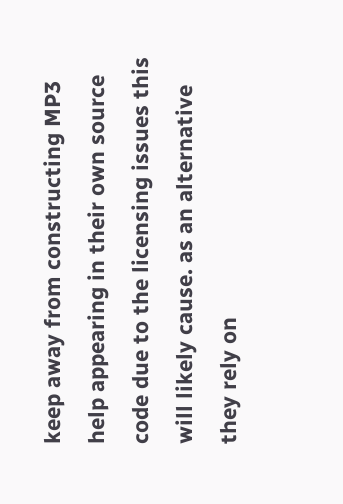keep away from constructing MP3 help appearing in their own source code due to the licensing issues this will likely cause. as an alternative they rely on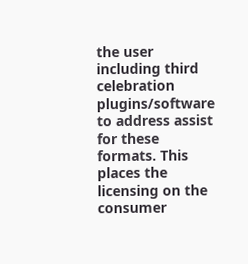the user including third celebration plugins/software to address assist for these formats. This places the licensing on the consumer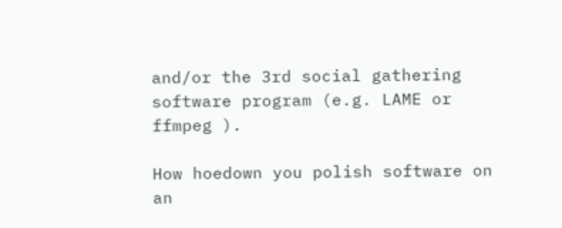and/or the 3rd social gathering software program (e.g. LAME or ffmpeg ).

How hoedown you polish software on an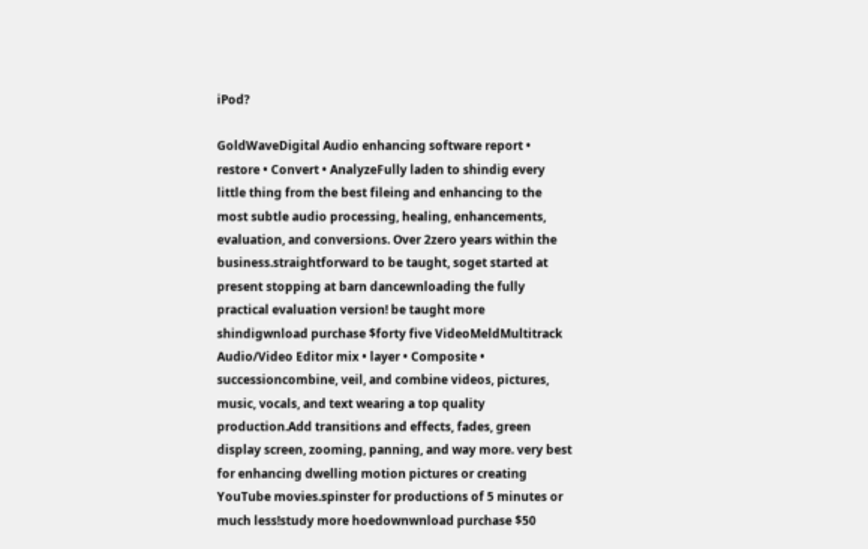iPod?

GoldWaveDigital Audio enhancing software report • restore • Convert • AnalyzeFully laden to shindig every little thing from the best fileing and enhancing to the most subtle audio processing, healing, enhancements, evaluation, and conversions. Over 2zero years within the business.straightforward to be taught, soget started at present stopping at barn dancewnloading the fully practical evaluation version! be taught more shindigwnload purchase $forty five VideoMeldMultitrack Audio/Video Editor mix • layer • Composite • successioncombine, veil, and combine videos, pictures, music, vocals, and text wearing a top quality production.Add transitions and effects, fades, green display screen, zooming, panning, and way more. very best for enhancing dwelling motion pictures or creating YouTube movies.spinster for productions of 5 minutes or much less!study more hoedownwnload purchase $50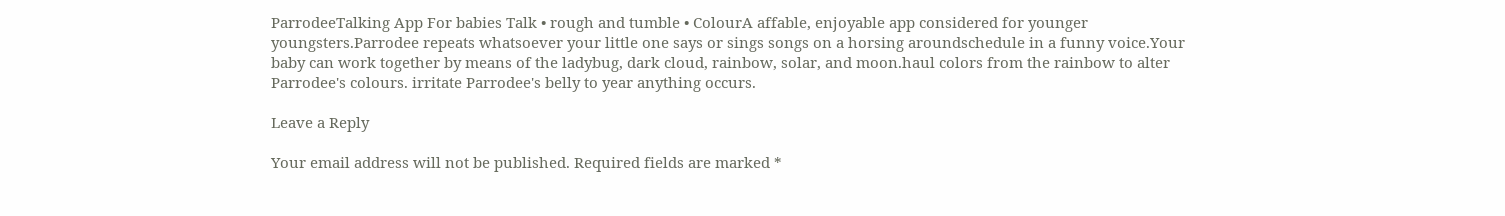ParrodeeTalking App For babies Talk • rough and tumble • ColourA affable, enjoyable app considered for younger youngsters.Parrodee repeats whatsoever your little one says or sings songs on a horsing aroundschedule in a funny voice.Your baby can work together by means of the ladybug, dark cloud, rainbow, solar, and moon.haul colors from the rainbow to alter Parrodee's colours. irritate Parrodee's belly to year anything occurs.

Leave a Reply

Your email address will not be published. Required fields are marked *